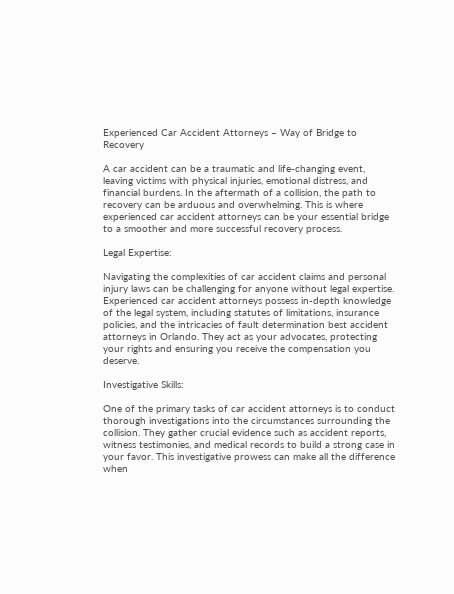Experienced Car Accident Attorneys – Way of Bridge to Recovery

A car accident can be a traumatic and life-changing event, leaving victims with physical injuries, emotional distress, and financial burdens. In the aftermath of a collision, the path to recovery can be arduous and overwhelming. This is where experienced car accident attorneys can be your essential bridge to a smoother and more successful recovery process.

Legal Expertise:

Navigating the complexities of car accident claims and personal injury laws can be challenging for anyone without legal expertise. Experienced car accident attorneys possess in-depth knowledge of the legal system, including statutes of limitations, insurance policies, and the intricacies of fault determination best accident attorneys in Orlando. They act as your advocates, protecting your rights and ensuring you receive the compensation you deserve.

Investigative Skills:

One of the primary tasks of car accident attorneys is to conduct thorough investigations into the circumstances surrounding the collision. They gather crucial evidence such as accident reports, witness testimonies, and medical records to build a strong case in your favor. This investigative prowess can make all the difference when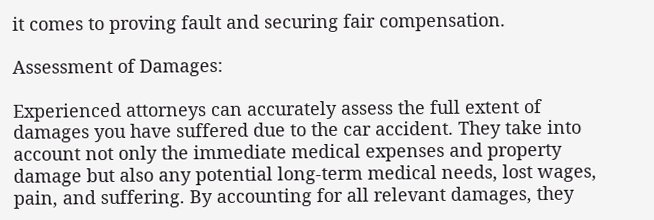it comes to proving fault and securing fair compensation.

Assessment of Damages:

Experienced attorneys can accurately assess the full extent of damages you have suffered due to the car accident. They take into account not only the immediate medical expenses and property damage but also any potential long-term medical needs, lost wages, pain, and suffering. By accounting for all relevant damages, they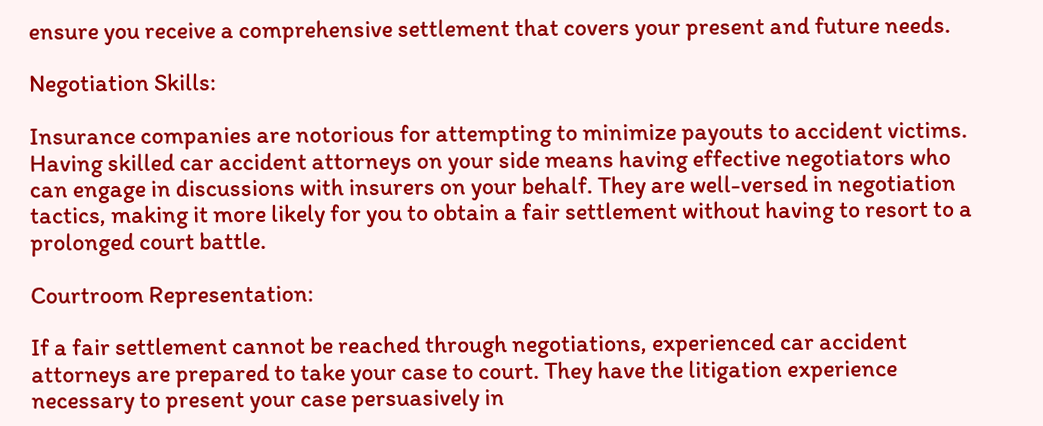ensure you receive a comprehensive settlement that covers your present and future needs.

Negotiation Skills:

Insurance companies are notorious for attempting to minimize payouts to accident victims. Having skilled car accident attorneys on your side means having effective negotiators who can engage in discussions with insurers on your behalf. They are well-versed in negotiation tactics, making it more likely for you to obtain a fair settlement without having to resort to a prolonged court battle.

Courtroom Representation:

If a fair settlement cannot be reached through negotiations, experienced car accident attorneys are prepared to take your case to court. They have the litigation experience necessary to present your case persuasively in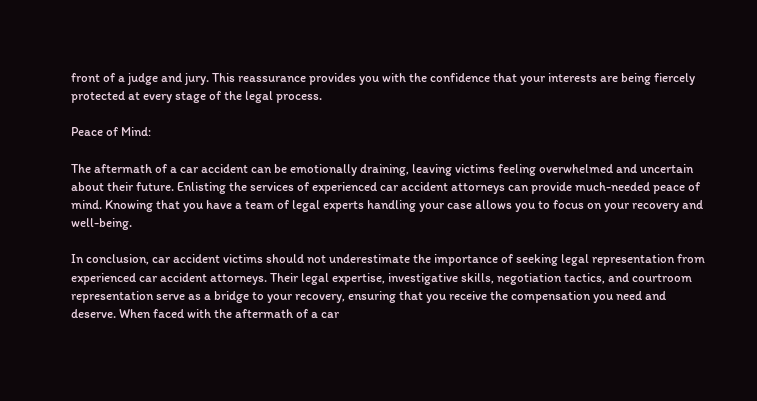front of a judge and jury. This reassurance provides you with the confidence that your interests are being fiercely protected at every stage of the legal process.

Peace of Mind:

The aftermath of a car accident can be emotionally draining, leaving victims feeling overwhelmed and uncertain about their future. Enlisting the services of experienced car accident attorneys can provide much-needed peace of mind. Knowing that you have a team of legal experts handling your case allows you to focus on your recovery and well-being.

In conclusion, car accident victims should not underestimate the importance of seeking legal representation from experienced car accident attorneys. Their legal expertise, investigative skills, negotiation tactics, and courtroom representation serve as a bridge to your recovery, ensuring that you receive the compensation you need and deserve. When faced with the aftermath of a car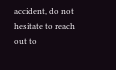accident, do not hesitate to reach out to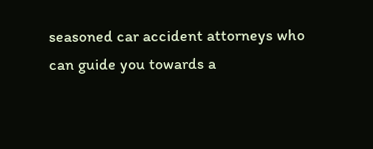seasoned car accident attorneys who can guide you towards a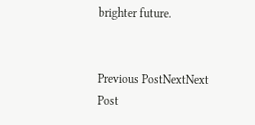brighter future.


Previous PostNextNext Post